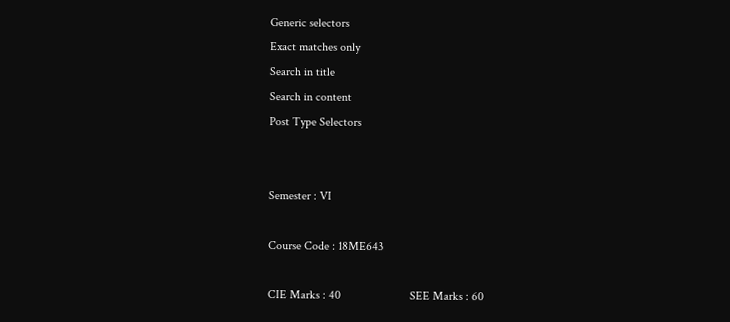Generic selectors
Exact matches only
Search in title
Search in content
Post Type Selectors


Semester : VI

Course Code : 18ME643

CIE Marks : 40                       SEE Marks : 60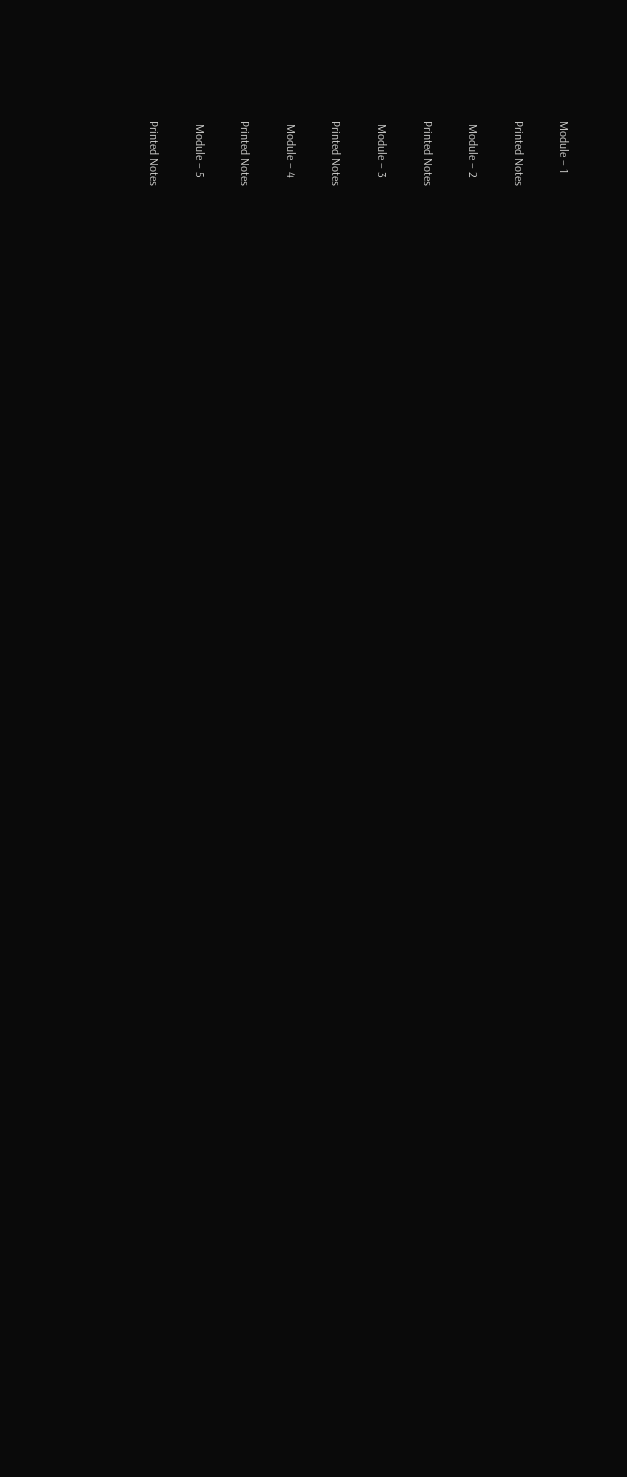Module – 1

Printed Notes

 Module – 2

Printed Notes

 Module – 3

Printed Notes

 Module – 4

Printed Notes

 Module – 5

Printed Notes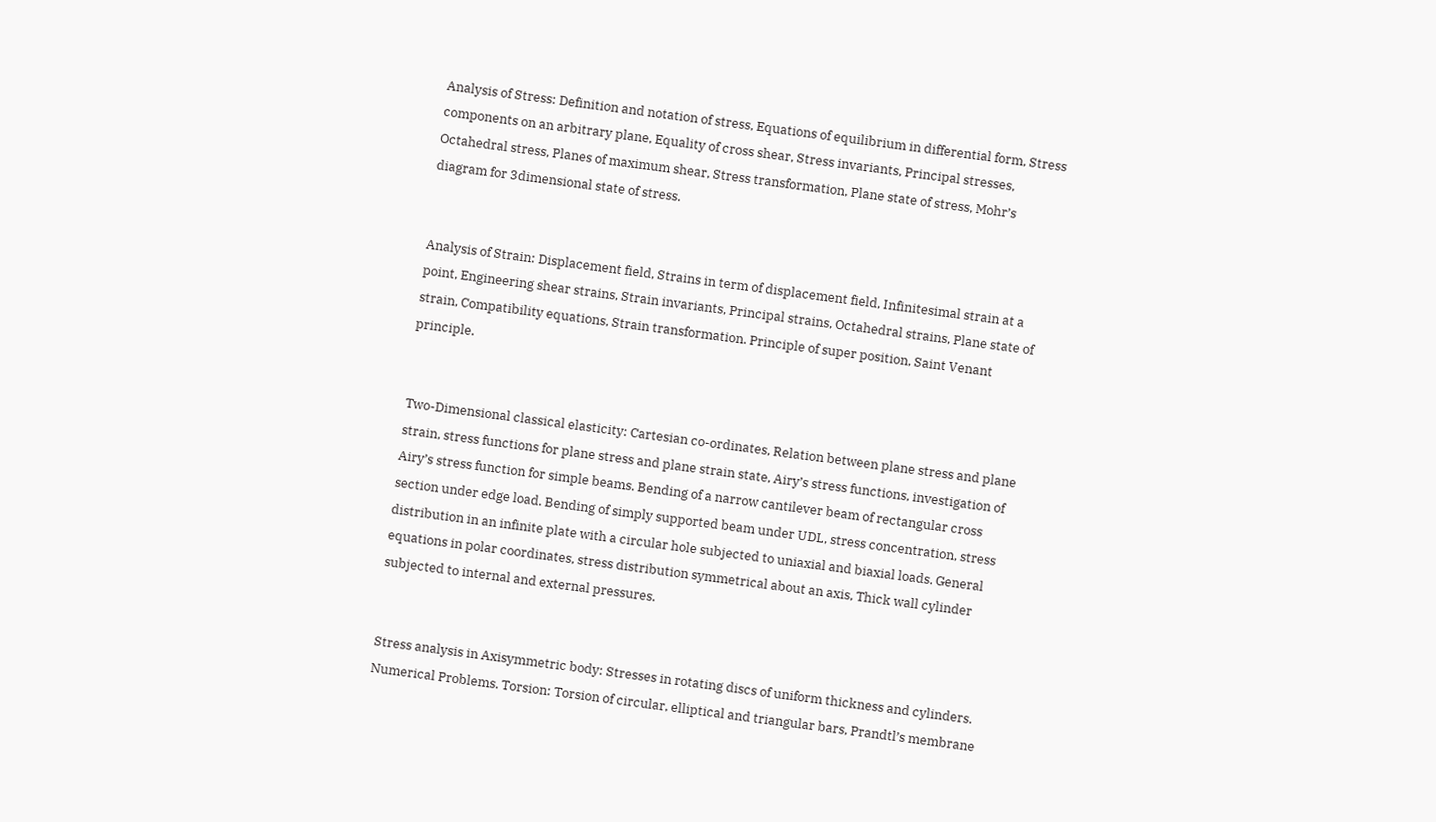Analysis of Stress: Definition and notation of stress, Equations of equilibrium in differential form, Stress components on an arbitrary plane, Equality of cross shear, Stress invariants, Principal stresses, Octahedral stress, Planes of maximum shear, Stress transformation, Plane state of stress, Mohr’s diagram for 3dimensional state of stress.


Analysis of Strain: Displacement field, Strains in term of displacement field, Infinitesimal strain at a point, Engineering shear strains, Strain invariants, Principal strains, Octahedral strains, Plane state of strain, Compatibility equations, Strain transformation. Principle of super position, Saint Venant principle.


Two-Dimensional classical elasticity: Cartesian co-ordinates, Relation between plane stress and plane strain, stress functions for plane stress and plane strain state, Airy’s stress functions, investigation of Airy’s stress function for simple beams. Bending of a narrow cantilever beam of rectangular cross section under edge load. Bending of simply supported beam under UDL, stress concentration, stress distribution in an infinite plate with a circular hole subjected to uniaxial and biaxial loads. General equations in polar coordinates, stress distribution symmetrical about an axis, Thick wall cylinder subjected to internal and external pressures.


Stress analysis in Axisymmetric body: Stresses in rotating discs of uniform thickness and cylinders. Numerical Problems. Torsion: Torsion of circular, elliptical and triangular bars, Prandtl’s membrane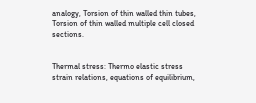analogy, Torsion of thin walled thin tubes, Torsion of thin walled multiple cell closed sections.


Thermal stress: Thermo elastic stress strain relations, equations of equilibrium,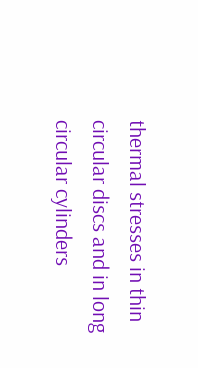thermal stresses in thin circular discs and in long circular cylinders